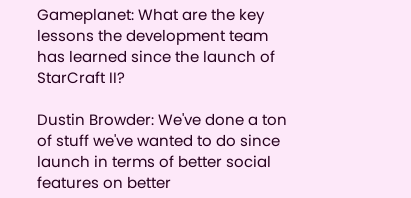Gameplanet: What are the key lessons the development team has learned since the launch of StarCraft II?

Dustin Browder: We've done a ton of stuff we've wanted to do since launch in terms of better social features on better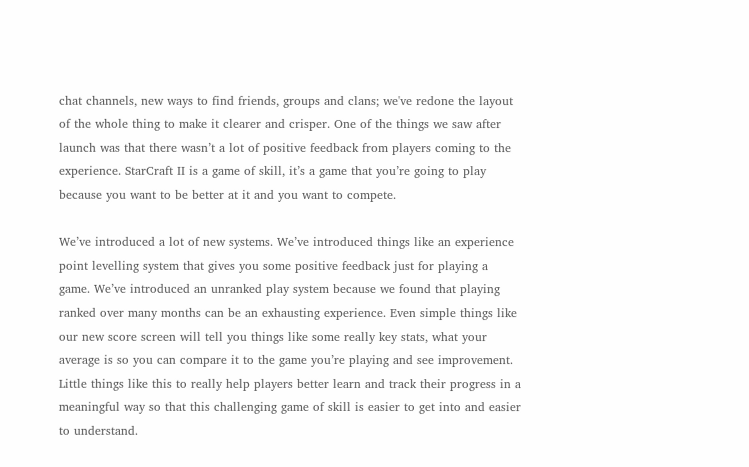chat channels, new ways to find friends, groups and clans; we've redone the layout of the whole thing to make it clearer and crisper. One of the things we saw after launch was that there wasn’t a lot of positive feedback from players coming to the experience. StarCraft II is a game of skill, it’s a game that you’re going to play because you want to be better at it and you want to compete.

We’ve introduced a lot of new systems. We’ve introduced things like an experience point levelling system that gives you some positive feedback just for playing a game. We’ve introduced an unranked play system because we found that playing ranked over many months can be an exhausting experience. Even simple things like our new score screen will tell you things like some really key stats, what your average is so you can compare it to the game you’re playing and see improvement. Little things like this to really help players better learn and track their progress in a meaningful way so that this challenging game of skill is easier to get into and easier to understand.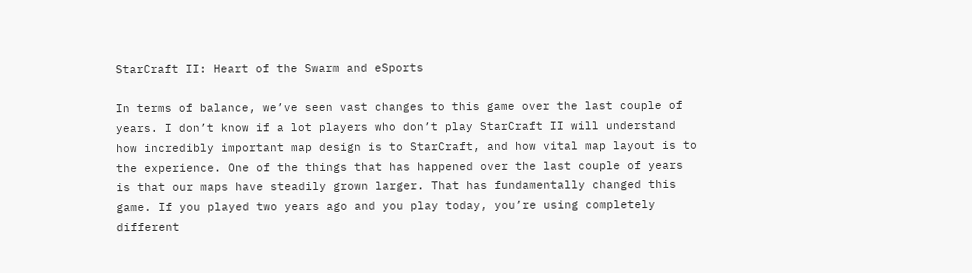StarCraft II: Heart of the Swarm and eSports

In terms of balance, we’ve seen vast changes to this game over the last couple of years. I don’t know if a lot players who don’t play StarCraft II will understand how incredibly important map design is to StarCraft, and how vital map layout is to the experience. One of the things that has happened over the last couple of years is that our maps have steadily grown larger. That has fundamentally changed this game. If you played two years ago and you play today, you’re using completely different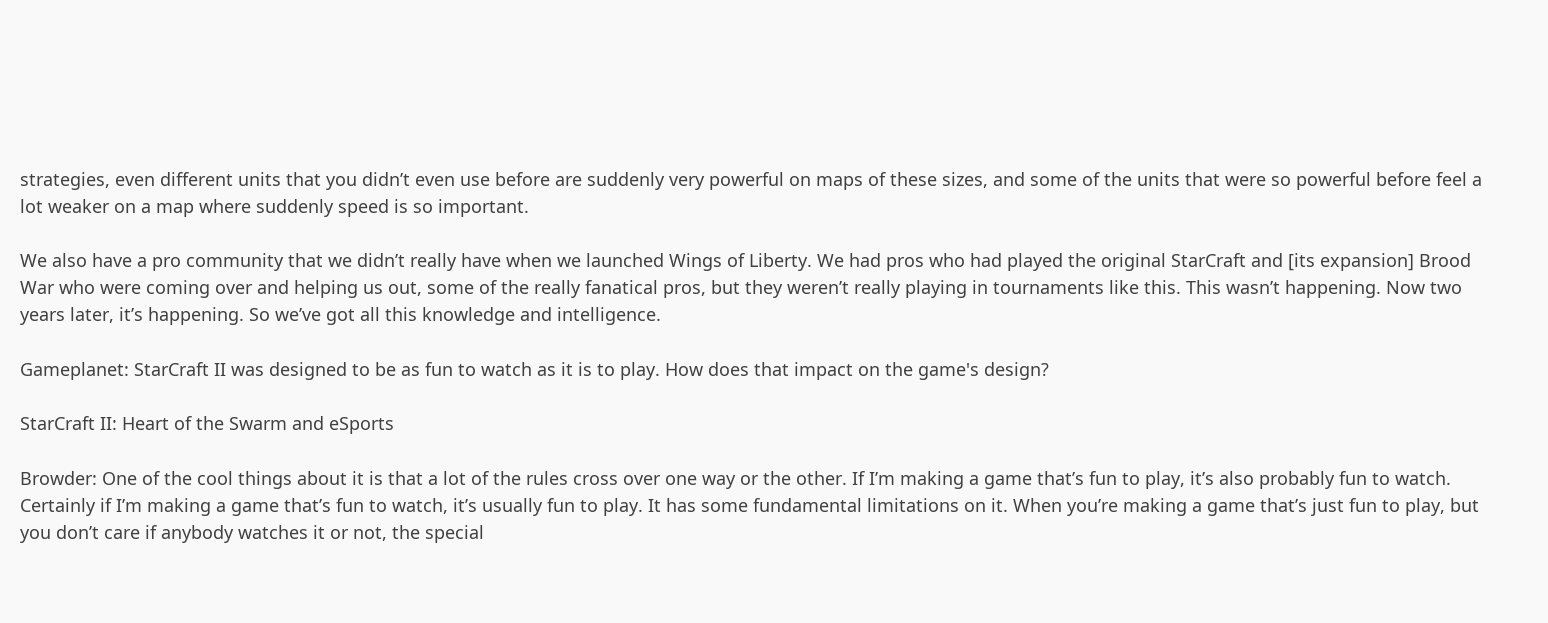strategies, even different units that you didn’t even use before are suddenly very powerful on maps of these sizes, and some of the units that were so powerful before feel a lot weaker on a map where suddenly speed is so important.

We also have a pro community that we didn’t really have when we launched Wings of Liberty. We had pros who had played the original StarCraft and [its expansion] Brood War who were coming over and helping us out, some of the really fanatical pros, but they weren’t really playing in tournaments like this. This wasn’t happening. Now two years later, it’s happening. So we’ve got all this knowledge and intelligence.

Gameplanet: StarCraft II was designed to be as fun to watch as it is to play. How does that impact on the game's design?

StarCraft II: Heart of the Swarm and eSports

Browder: One of the cool things about it is that a lot of the rules cross over one way or the other. If I’m making a game that’s fun to play, it’s also probably fun to watch. Certainly if I’m making a game that’s fun to watch, it’s usually fun to play. It has some fundamental limitations on it. When you’re making a game that’s just fun to play, but you don’t care if anybody watches it or not, the special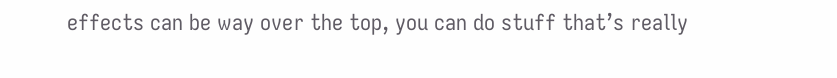effects can be way over the top, you can do stuff that’s really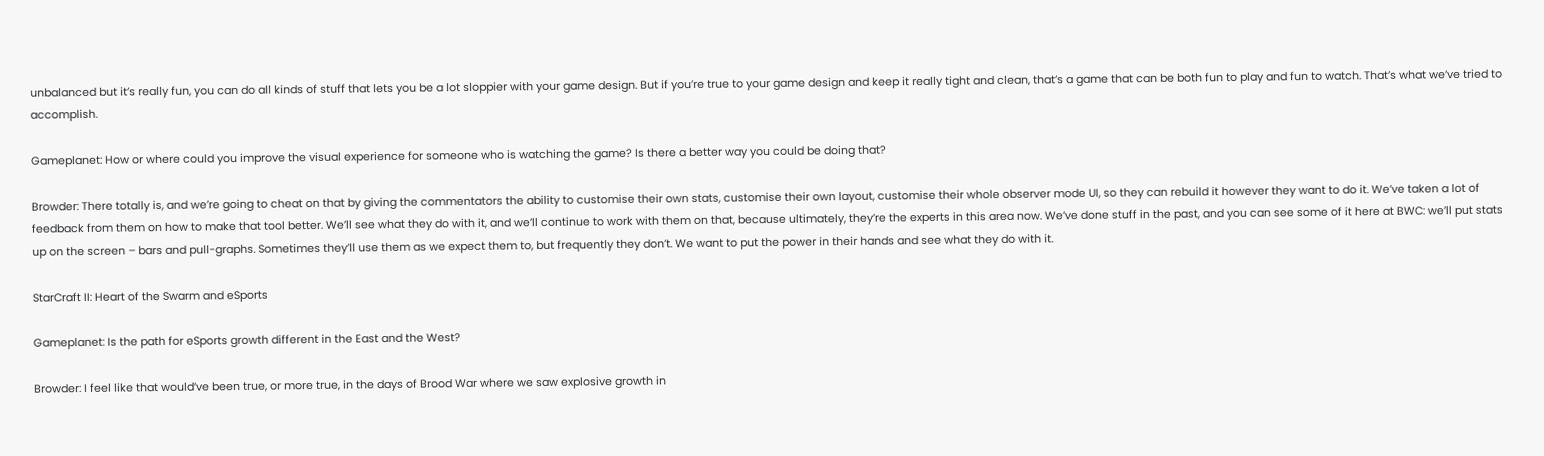unbalanced but it’s really fun, you can do all kinds of stuff that lets you be a lot sloppier with your game design. But if you’re true to your game design and keep it really tight and clean, that’s a game that can be both fun to play and fun to watch. That’s what we’ve tried to accomplish.

Gameplanet: How or where could you improve the visual experience for someone who is watching the game? Is there a better way you could be doing that?

Browder: There totally is, and we’re going to cheat on that by giving the commentators the ability to customise their own stats, customise their own layout, customise their whole observer mode UI, so they can rebuild it however they want to do it. We’ve taken a lot of feedback from them on how to make that tool better. We’ll see what they do with it, and we’ll continue to work with them on that, because ultimately, they’re the experts in this area now. We’ve done stuff in the past, and you can see some of it here at BWC: we’ll put stats up on the screen – bars and pull-graphs. Sometimes they’ll use them as we expect them to, but frequently they don’t. We want to put the power in their hands and see what they do with it.

StarCraft II: Heart of the Swarm and eSports

Gameplanet: Is the path for eSports growth different in the East and the West?

Browder: I feel like that would’ve been true, or more true, in the days of Brood War where we saw explosive growth in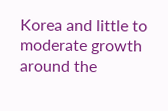Korea and little to moderate growth around the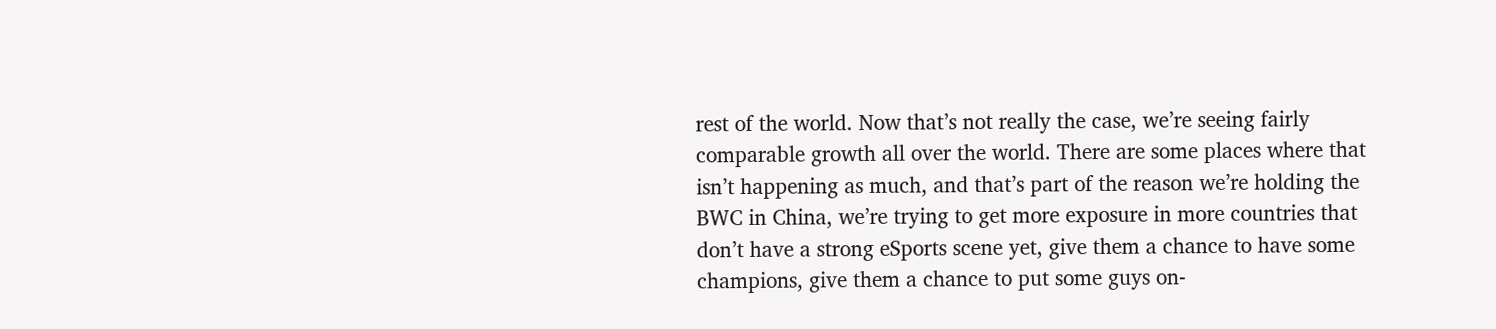rest of the world. Now that’s not really the case, we’re seeing fairly comparable growth all over the world. There are some places where that isn’t happening as much, and that’s part of the reason we’re holding the BWC in China, we’re trying to get more exposure in more countries that don’t have a strong eSports scene yet, give them a chance to have some champions, give them a chance to put some guys on-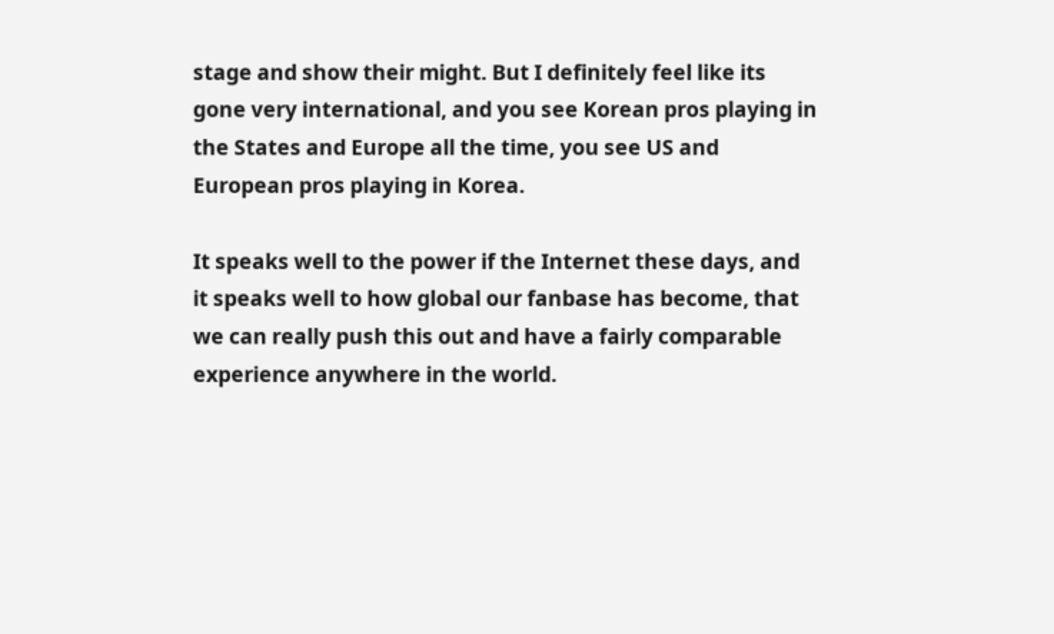stage and show their might. But I definitely feel like its gone very international, and you see Korean pros playing in the States and Europe all the time, you see US and European pros playing in Korea.

It speaks well to the power if the Internet these days, and it speaks well to how global our fanbase has become, that we can really push this out and have a fairly comparable experience anywhere in the world.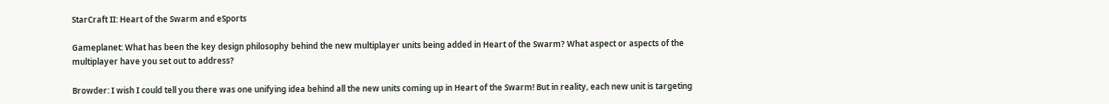StarCraft II: Heart of the Swarm and eSports

Gameplanet: What has been the key design philosophy behind the new multiplayer units being added in Heart of the Swarm? What aspect or aspects of the multiplayer have you set out to address?

Browder: I wish I could tell you there was one unifying idea behind all the new units coming up in Heart of the Swarm! But in reality, each new unit is targeting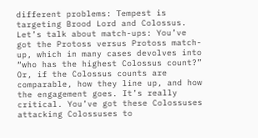different problems: Tempest is targeting Brood Lord and Colossus. Let’s talk about match-ups: You’ve got the Protoss versus Protoss match-up, which in many cases devolves into “who has the highest Colossus count?” Or, if the Colossus counts are comparable, how they line up, and how the engagement goes. It’s really critical. You’ve got these Colossuses attacking Colossuses to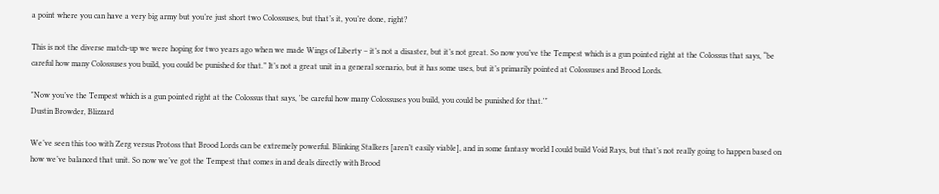a point where you can have a very big army but you’re just short two Colossuses, but that’s it, you’re done, right?

This is not the diverse match-up we were hoping for two years ago when we made Wings of Liberty – it’s not a disaster, but it’s not great. So now you’ve the Tempest which is a gun pointed right at the Colossus that says, “be careful how many Colossuses you build, you could be punished for that.” It’s not a great unit in a general scenario, but it has some uses, but it’s primarily pointed at Colossuses and Brood Lords.

"Now you’ve the Tempest which is a gun pointed right at the Colossus that says, 'be careful how many Colossuses you build, you could be punished for that.'"
Dustin Browder, Blizzard

We’ve seen this too with Zerg versus Protoss that Brood Lords can be extremely powerful. Blinking Stalkers [aren’t easily viable], and in some fantasy world I could build Void Rays, but that’s not really going to happen based on how we’ve balanced that unit. So now we’ve got the Tempest that comes in and deals directly with Brood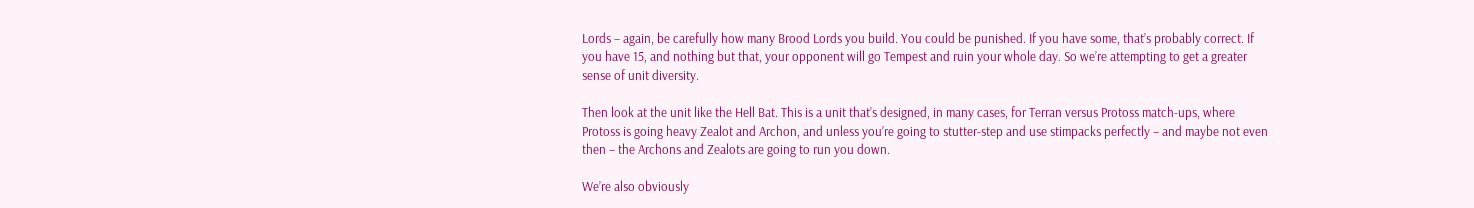Lords – again, be carefully how many Brood Lords you build. You could be punished. If you have some, that’s probably correct. If you have 15, and nothing but that, your opponent will go Tempest and ruin your whole day. So we’re attempting to get a greater sense of unit diversity.

Then look at the unit like the Hell Bat. This is a unit that’s designed, in many cases, for Terran versus Protoss match-ups, where Protoss is going heavy Zealot and Archon, and unless you’re going to stutter-step and use stimpacks perfectly – and maybe not even then – the Archons and Zealots are going to run you down.

We’re also obviously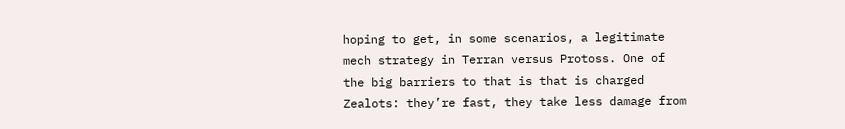hoping to get, in some scenarios, a legitimate mech strategy in Terran versus Protoss. One of the big barriers to that is that is charged Zealots: they’re fast, they take less damage from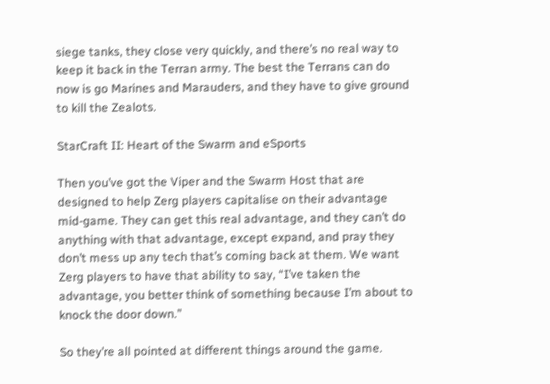siege tanks, they close very quickly, and there’s no real way to keep it back in the Terran army. The best the Terrans can do now is go Marines and Marauders, and they have to give ground to kill the Zealots.

StarCraft II: Heart of the Swarm and eSports

Then you’ve got the Viper and the Swarm Host that are designed to help Zerg players capitalise on their advantage mid-game. They can get this real advantage, and they can’t do anything with that advantage, except expand, and pray they don’t mess up any tech that’s coming back at them. We want Zerg players to have that ability to say, “I’ve taken the advantage, you better think of something because I’m about to knock the door down.”

So they’re all pointed at different things around the game.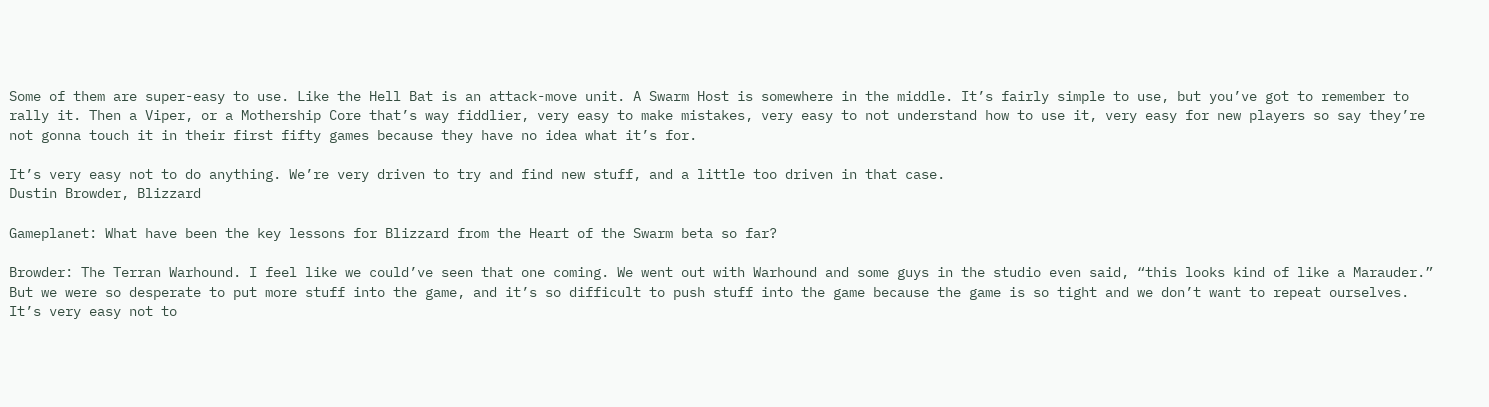Some of them are super-easy to use. Like the Hell Bat is an attack-move unit. A Swarm Host is somewhere in the middle. It’s fairly simple to use, but you’ve got to remember to rally it. Then a Viper, or a Mothership Core that’s way fiddlier, very easy to make mistakes, very easy to not understand how to use it, very easy for new players so say they’re not gonna touch it in their first fifty games because they have no idea what it’s for.

It’s very easy not to do anything. We’re very driven to try and find new stuff, and a little too driven in that case.
Dustin Browder, Blizzard

Gameplanet: What have been the key lessons for Blizzard from the Heart of the Swarm beta so far?

Browder: The Terran Warhound. I feel like we could’ve seen that one coming. We went out with Warhound and some guys in the studio even said, “this looks kind of like a Marauder.” But we were so desperate to put more stuff into the game, and it’s so difficult to push stuff into the game because the game is so tight and we don’t want to repeat ourselves. It’s very easy not to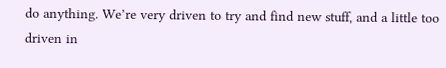do anything. We’re very driven to try and find new stuff, and a little too driven in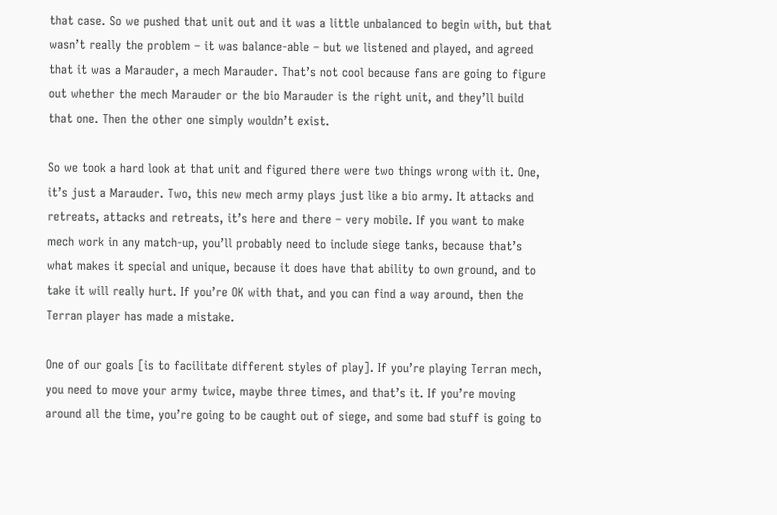that case. So we pushed that unit out and it was a little unbalanced to begin with, but that wasn’t really the problem – it was balance-able – but we listened and played, and agreed that it was a Marauder, a mech Marauder. That’s not cool because fans are going to figure out whether the mech Marauder or the bio Marauder is the right unit, and they’ll build that one. Then the other one simply wouldn’t exist.

So we took a hard look at that unit and figured there were two things wrong with it. One, it’s just a Marauder. Two, this new mech army plays just like a bio army. It attacks and retreats, attacks and retreats, it’s here and there – very mobile. If you want to make mech work in any match-up, you’ll probably need to include siege tanks, because that’s what makes it special and unique, because it does have that ability to own ground, and to take it will really hurt. If you’re OK with that, and you can find a way around, then the Terran player has made a mistake.

One of our goals [is to facilitate different styles of play]. If you’re playing Terran mech, you need to move your army twice, maybe three times, and that’s it. If you’re moving around all the time, you’re going to be caught out of siege, and some bad stuff is going to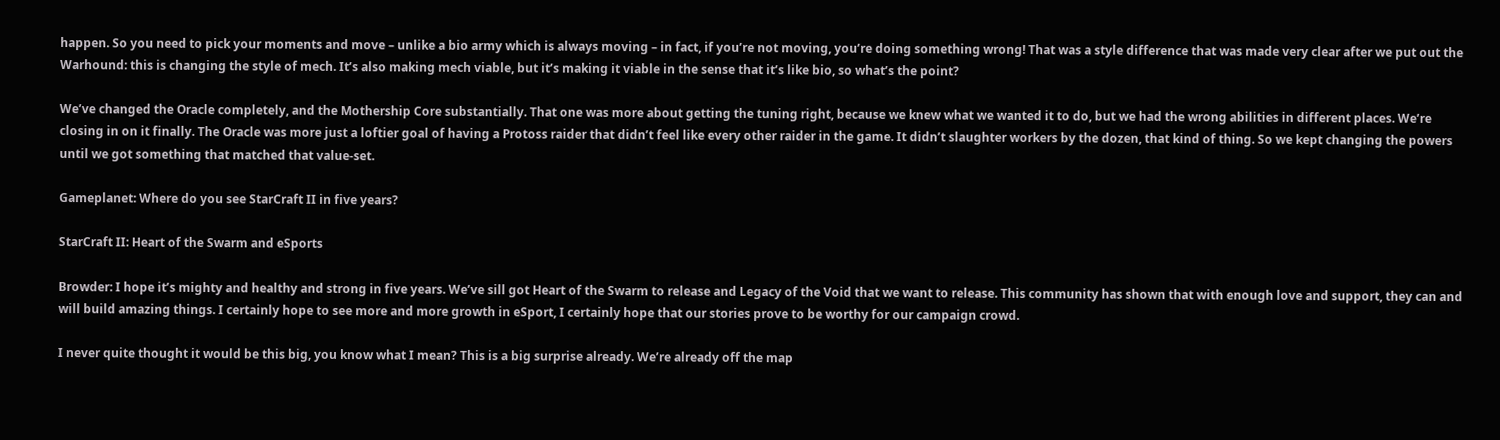happen. So you need to pick your moments and move – unlike a bio army which is always moving – in fact, if you’re not moving, you’re doing something wrong! That was a style difference that was made very clear after we put out the Warhound: this is changing the style of mech. It’s also making mech viable, but it’s making it viable in the sense that it’s like bio, so what’s the point?

We’ve changed the Oracle completely, and the Mothership Core substantially. That one was more about getting the tuning right, because we knew what we wanted it to do, but we had the wrong abilities in different places. We’re closing in on it finally. The Oracle was more just a loftier goal of having a Protoss raider that didn’t feel like every other raider in the game. It didn’t slaughter workers by the dozen, that kind of thing. So we kept changing the powers until we got something that matched that value-set.

Gameplanet: Where do you see StarCraft II in five years?

StarCraft II: Heart of the Swarm and eSports

Browder: I hope it’s mighty and healthy and strong in five years. We’ve sill got Heart of the Swarm to release and Legacy of the Void that we want to release. This community has shown that with enough love and support, they can and will build amazing things. I certainly hope to see more and more growth in eSport, I certainly hope that our stories prove to be worthy for our campaign crowd.

I never quite thought it would be this big, you know what I mean? This is a big surprise already. We’re already off the map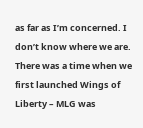as far as I’m concerned. I don’t know where we are. There was a time when we first launched Wings of Liberty – MLG was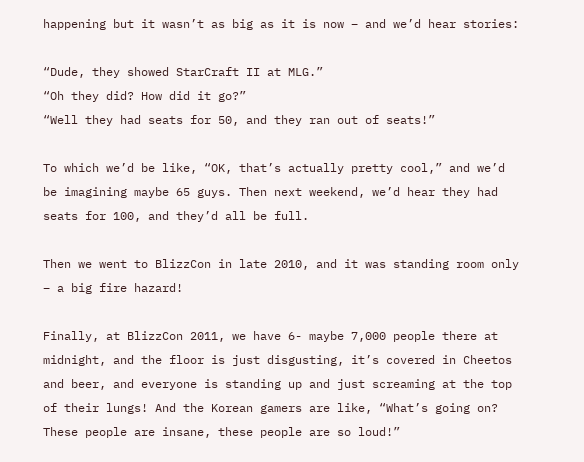happening but it wasn’t as big as it is now – and we’d hear stories:

“Dude, they showed StarCraft II at MLG.”
“Oh they did? How did it go?”
“Well they had seats for 50, and they ran out of seats!”

To which we’d be like, “OK, that’s actually pretty cool,” and we’d be imagining maybe 65 guys. Then next weekend, we’d hear they had seats for 100, and they’d all be full.

Then we went to BlizzCon in late 2010, and it was standing room only – a big fire hazard!

Finally, at BlizzCon 2011, we have 6- maybe 7,000 people there at midnight, and the floor is just disgusting, it’s covered in Cheetos and beer, and everyone is standing up and just screaming at the top of their lungs! And the Korean gamers are like, “What’s going on? These people are insane, these people are so loud!”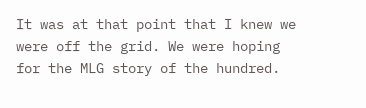It was at that point that I knew we were off the grid. We were hoping for the MLG story of the hundred.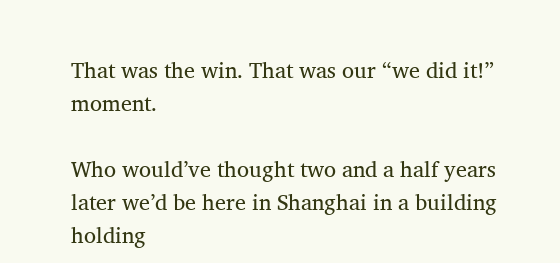That was the win. That was our “we did it!” moment.

Who would’ve thought two and a half years later we’d be here in Shanghai in a building holding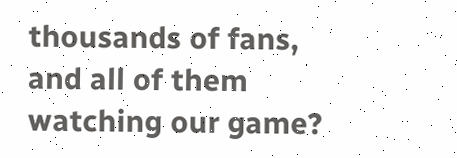thousands of fans, and all of them watching our game?